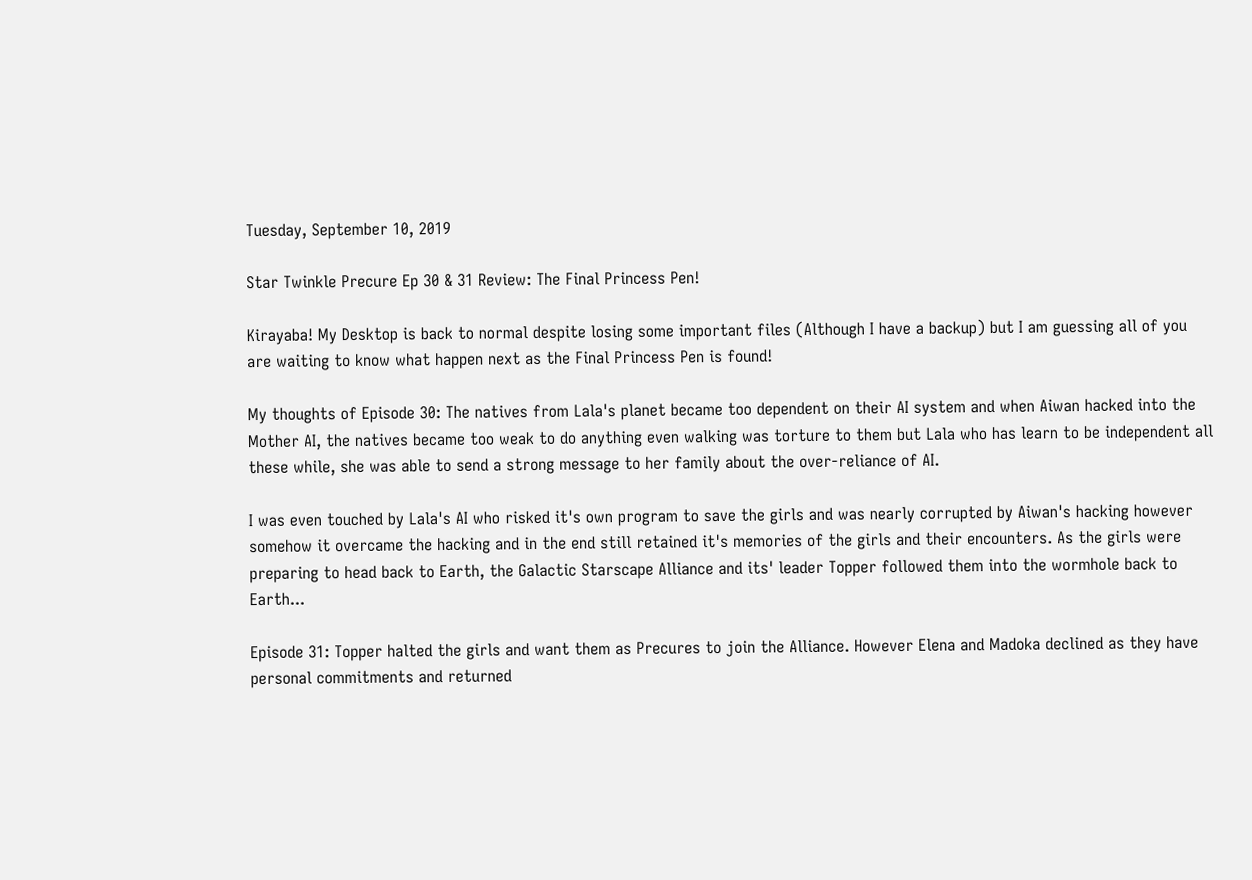Tuesday, September 10, 2019

Star Twinkle Precure Ep 30 & 31 Review: The Final Princess Pen!

Kirayaba! My Desktop is back to normal despite losing some important files (Although I have a backup) but I am guessing all of you are waiting to know what happen next as the Final Princess Pen is found!

My thoughts of Episode 30: The natives from Lala's planet became too dependent on their AI system and when Aiwan hacked into the Mother AI, the natives became too weak to do anything even walking was torture to them but Lala who has learn to be independent all these while, she was able to send a strong message to her family about the over-reliance of AI.

I was even touched by Lala's AI who risked it's own program to save the girls and was nearly corrupted by Aiwan's hacking however somehow it overcame the hacking and in the end still retained it's memories of the girls and their encounters. As the girls were preparing to head back to Earth, the Galactic Starscape Alliance and its' leader Topper followed them into the wormhole back to Earth...

Episode 31: Topper halted the girls and want them as Precures to join the Alliance. However Elena and Madoka declined as they have personal commitments and returned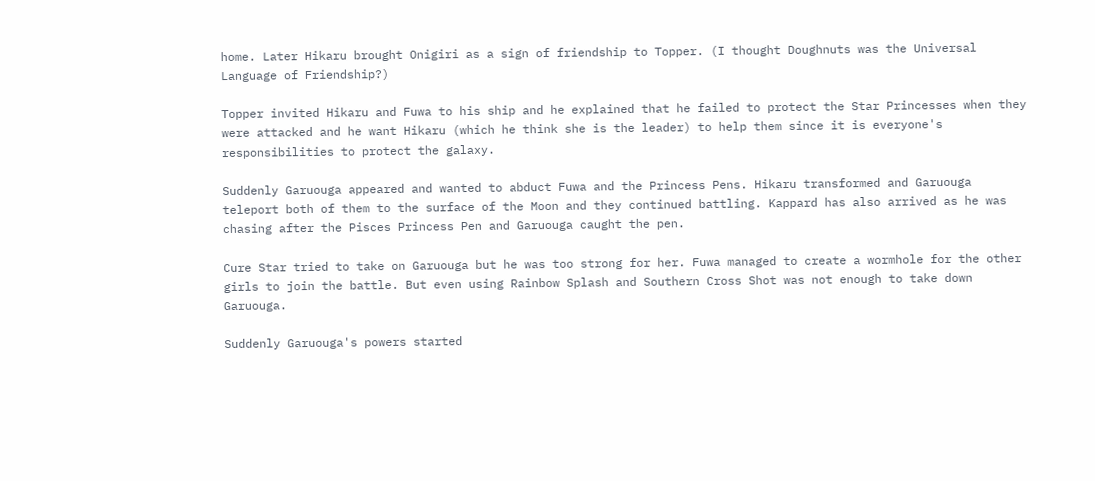home. Later Hikaru brought Onigiri as a sign of friendship to Topper. (I thought Doughnuts was the Universal Language of Friendship?)

Topper invited Hikaru and Fuwa to his ship and he explained that he failed to protect the Star Princesses when they were attacked and he want Hikaru (which he think she is the leader) to help them since it is everyone's responsibilities to protect the galaxy.

Suddenly Garuouga appeared and wanted to abduct Fuwa and the Princess Pens. Hikaru transformed and Garuouga teleport both of them to the surface of the Moon and they continued battling. Kappard has also arrived as he was chasing after the Pisces Princess Pen and Garuouga caught the pen.

Cure Star tried to take on Garuouga but he was too strong for her. Fuwa managed to create a wormhole for the other girls to join the battle. But even using Rainbow Splash and Southern Cross Shot was not enough to take down Garuouga.

Suddenly Garuouga's powers started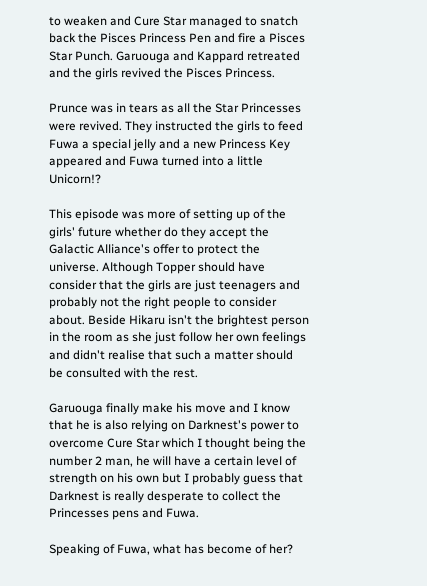to weaken and Cure Star managed to snatch back the Pisces Princess Pen and fire a Pisces Star Punch. Garuouga and Kappard retreated and the girls revived the Pisces Princess.

Prunce was in tears as all the Star Princesses were revived. They instructed the girls to feed Fuwa a special jelly and a new Princess Key appeared and Fuwa turned into a little Unicorn!?

This episode was more of setting up of the girls' future whether do they accept the Galactic Alliance's offer to protect the universe. Although Topper should have consider that the girls are just teenagers and probably not the right people to consider about. Beside Hikaru isn't the brightest person in the room as she just follow her own feelings and didn't realise that such a matter should be consulted with the rest.

Garuouga finally make his move and I know that he is also relying on Darknest's power to overcome Cure Star which I thought being the number 2 man, he will have a certain level of strength on his own but I probably guess that Darknest is really desperate to collect the Princesses pens and Fuwa.

Speaking of Fuwa, what has become of her?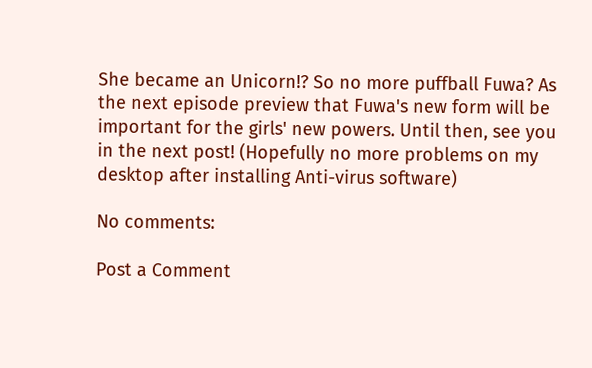She became an Unicorn!? So no more puffball Fuwa? As the next episode preview that Fuwa's new form will be important for the girls' new powers. Until then, see you in the next post! (Hopefully no more problems on my desktop after installing Anti-virus software)

No comments:

Post a Comment